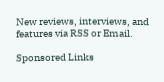New reviews, interviews, and features via RSS or Email.

Sponsored Links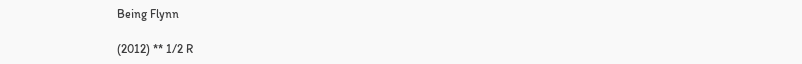Being Flynn

(2012) ** 1/2 R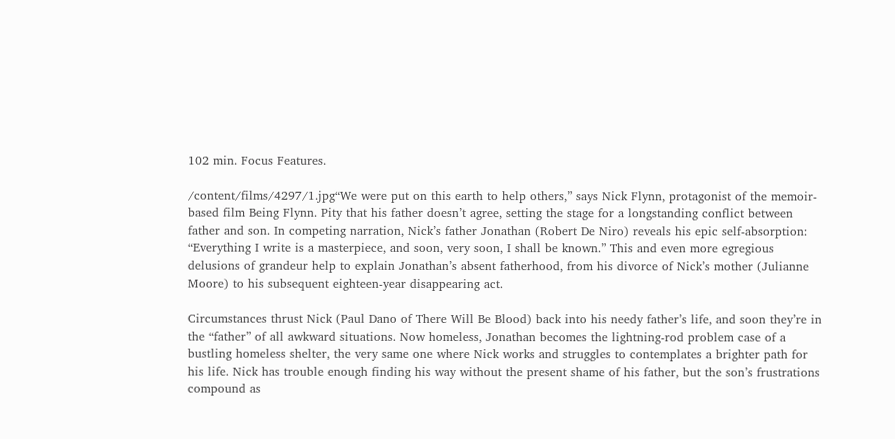102 min. Focus Features.

/content/films/4297/1.jpg“We were put on this earth to help others,” says Nick Flynn, protagonist of the memoir-based film Being Flynn. Pity that his father doesn’t agree, setting the stage for a longstanding conflict between father and son. In competing narration, Nick’s father Jonathan (Robert De Niro) reveals his epic self-absorption: “Everything I write is a masterpiece, and soon, very soon, I shall be known.” This and even more egregious delusions of grandeur help to explain Jonathan’s absent fatherhood, from his divorce of Nick’s mother (Julianne Moore) to his subsequent eighteen-year disappearing act.

Circumstances thrust Nick (Paul Dano of There Will Be Blood) back into his needy father’s life, and soon they’re in the “father” of all awkward situations. Now homeless, Jonathan becomes the lightning-rod problem case of a bustling homeless shelter, the very same one where Nick works and struggles to contemplates a brighter path for his life. Nick has trouble enough finding his way without the present shame of his father, but the son’s frustrations compound as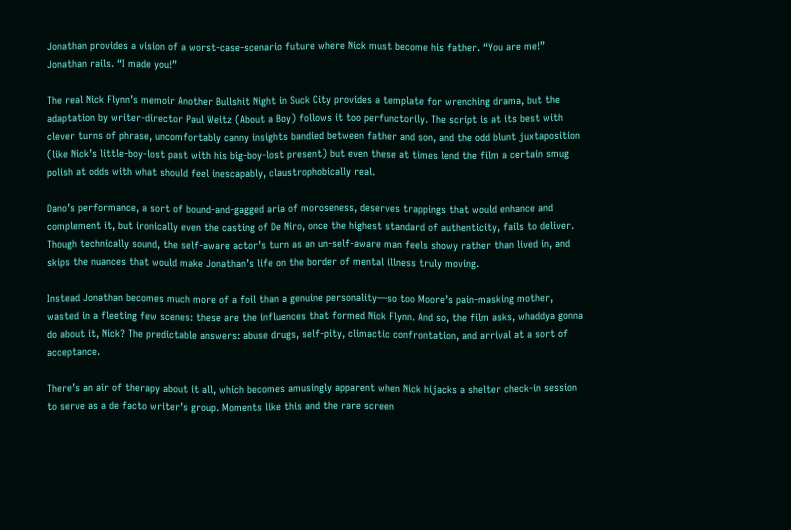Jonathan provides a vision of a worst-case-scenario future where Nick must become his father. “You are me!” Jonathan rails. “I made you!”

The real Nick Flynn’s memoir Another Bullshit Night in Suck City provides a template for wrenching drama, but the adaptation by writer-director Paul Weitz (About a Boy) follows it too perfunctorily. The script is at its best with clever turns of phrase, uncomfortably canny insights bandied between father and son, and the odd blunt juxtaposition (like Nick’s little-boy-lost past with his big-boy-lost present) but even these at times lend the film a certain smug polish at odds with what should feel inescapably, claustrophobically real.

Dano’s performance, a sort of bound-and-gagged aria of moroseness, deserves trappings that would enhance and complement it, but ironically even the casting of De Niro, once the highest standard of authenticity, fails to deliver. Though technically sound, the self-aware actor’s turn as an un-self-aware man feels showy rather than lived in, and skips the nuances that would make Jonathan’s life on the border of mental illness truly moving.

Instead Jonathan becomes much more of a foil than a genuine personality—so too Moore’s pain-masking mother, wasted in a fleeting few scenes: these are the influences that formed Nick Flynn. And so, the film asks, whaddya gonna do about it, Nick? The predictable answers: abuse drugs, self-pity, climactic confrontation, and arrival at a sort of acceptance.

There’s an air of therapy about it all, which becomes amusingly apparent when Nick hijacks a shelter check-in session to serve as a de facto writer’s group. Moments like this and the rare screen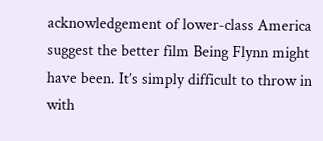acknowledgement of lower-class America suggest the better film Being Flynn might have been. It’s simply difficult to throw in with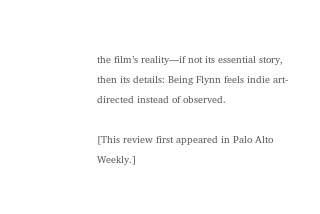the film’s reality—if not its essential story, then its details: Being Flynn feels indie art-directed instead of observed.

[This review first appeared in Palo Alto Weekly.]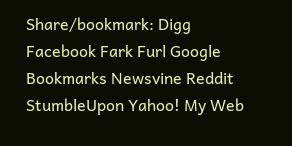Share/bookmark: Digg Facebook Fark Furl Google Bookmarks Newsvine Reddit StumbleUpon Yahoo! My Web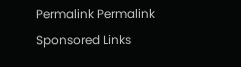Permalink Permalink
Sponsored Links